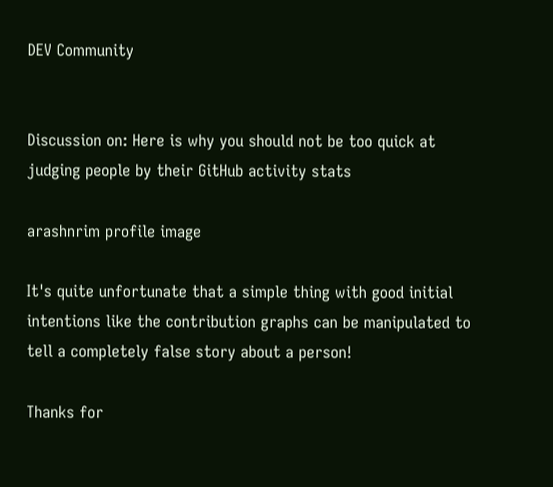DEV Community


Discussion on: Here is why you should not be too quick at judging people by their GitHub activity stats

arashnrim profile image

It's quite unfortunate that a simple thing with good initial intentions like the contribution graphs can be manipulated to tell a completely false story about a person!

Thanks for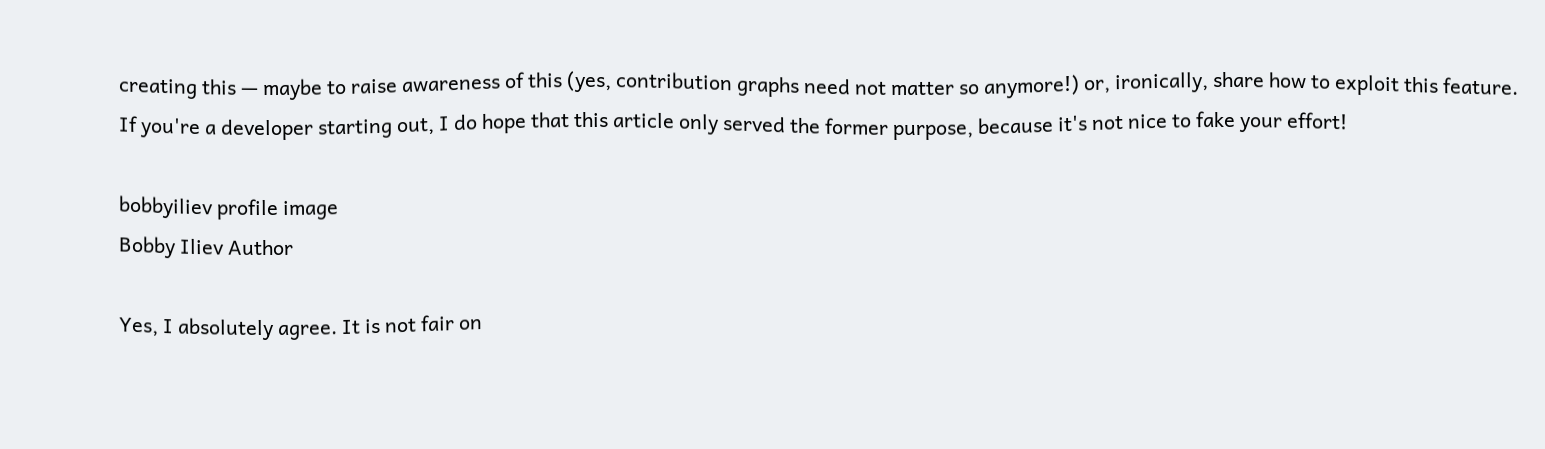creating this — maybe to raise awareness of this (yes, contribution graphs need not matter so anymore!) or, ironically, share how to exploit this feature. If you're a developer starting out, I do hope that this article only served the former purpose, because it's not nice to fake your effort!

bobbyiliev profile image
Bobby Iliev Author

Yes, I absolutely agree. It is not fair on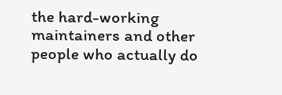the hard-working maintainers and other people who actually do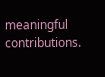meaningful contributions.